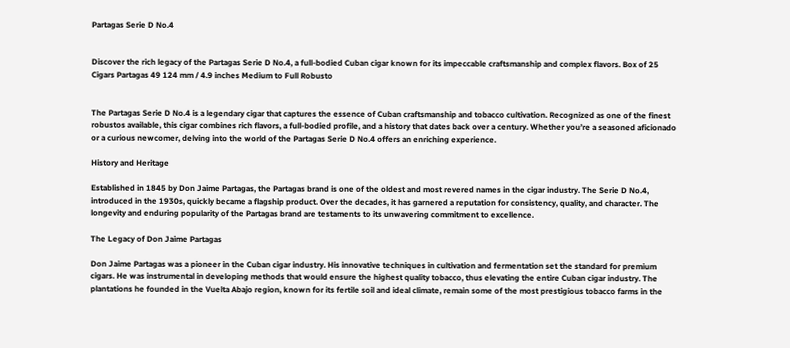Partagas Serie D No.4


Discover the rich legacy of the Partagas Serie D No.4, a full-bodied Cuban cigar known for its impeccable craftsmanship and complex flavors. Box of 25 Cigars Partagas 49 124 mm / 4.9 inches Medium to Full Robusto


The Partagas Serie D No.4 is a legendary cigar that captures the essence of Cuban craftsmanship and tobacco cultivation. Recognized as one of the finest robustos available, this cigar combines rich flavors, a full-bodied profile, and a history that dates back over a century. Whether you’re a seasoned aficionado or a curious newcomer, delving into the world of the Partagas Serie D No.4 offers an enriching experience.

History and Heritage

Established in 1845 by Don Jaime Partagas, the Partagas brand is one of the oldest and most revered names in the cigar industry. The Serie D No.4, introduced in the 1930s, quickly became a flagship product. Over the decades, it has garnered a reputation for consistency, quality, and character. The longevity and enduring popularity of the Partagas brand are testaments to its unwavering commitment to excellence.

The Legacy of Don Jaime Partagas

Don Jaime Partagas was a pioneer in the Cuban cigar industry. His innovative techniques in cultivation and fermentation set the standard for premium cigars. He was instrumental in developing methods that would ensure the highest quality tobacco, thus elevating the entire Cuban cigar industry. The plantations he founded in the Vuelta Abajo region, known for its fertile soil and ideal climate, remain some of the most prestigious tobacco farms in the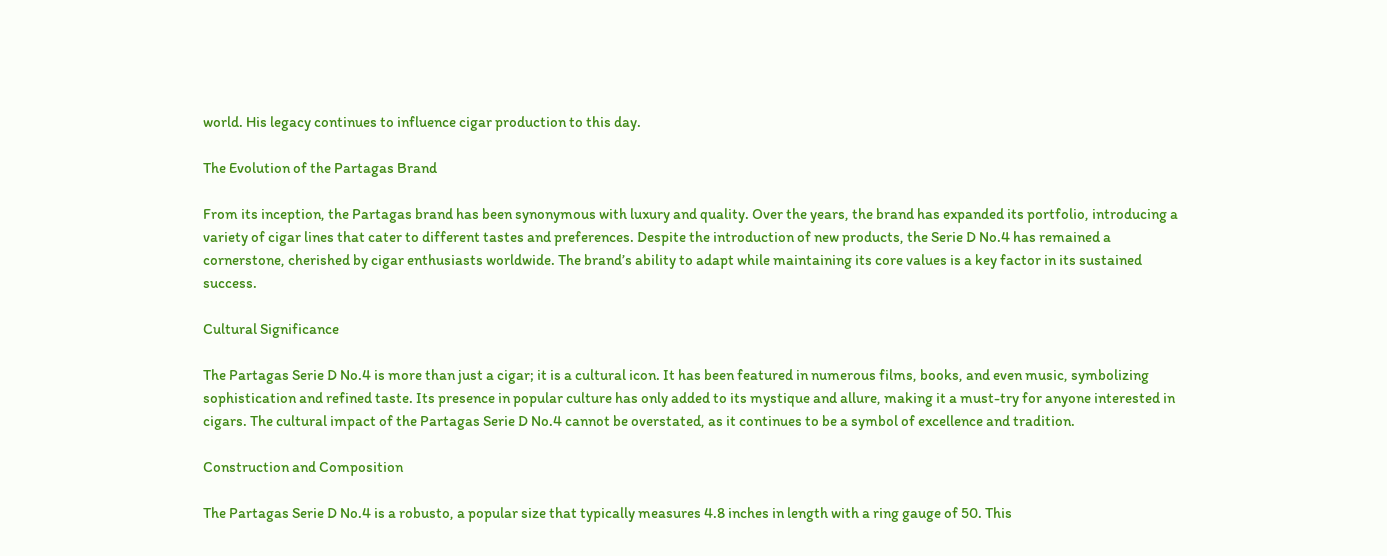world. His legacy continues to influence cigar production to this day.

The Evolution of the Partagas Brand

From its inception, the Partagas brand has been synonymous with luxury and quality. Over the years, the brand has expanded its portfolio, introducing a variety of cigar lines that cater to different tastes and preferences. Despite the introduction of new products, the Serie D No.4 has remained a cornerstone, cherished by cigar enthusiasts worldwide. The brand’s ability to adapt while maintaining its core values is a key factor in its sustained success.

Cultural Significance

The Partagas Serie D No.4 is more than just a cigar; it is a cultural icon. It has been featured in numerous films, books, and even music, symbolizing sophistication and refined taste. Its presence in popular culture has only added to its mystique and allure, making it a must-try for anyone interested in cigars. The cultural impact of the Partagas Serie D No.4 cannot be overstated, as it continues to be a symbol of excellence and tradition.

Construction and Composition

The Partagas Serie D No.4 is a robusto, a popular size that typically measures 4.8 inches in length with a ring gauge of 50. This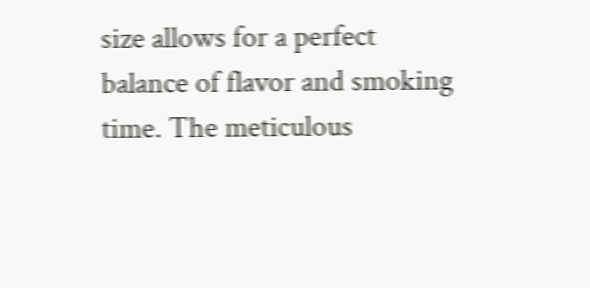size allows for a perfect balance of flavor and smoking time. The meticulous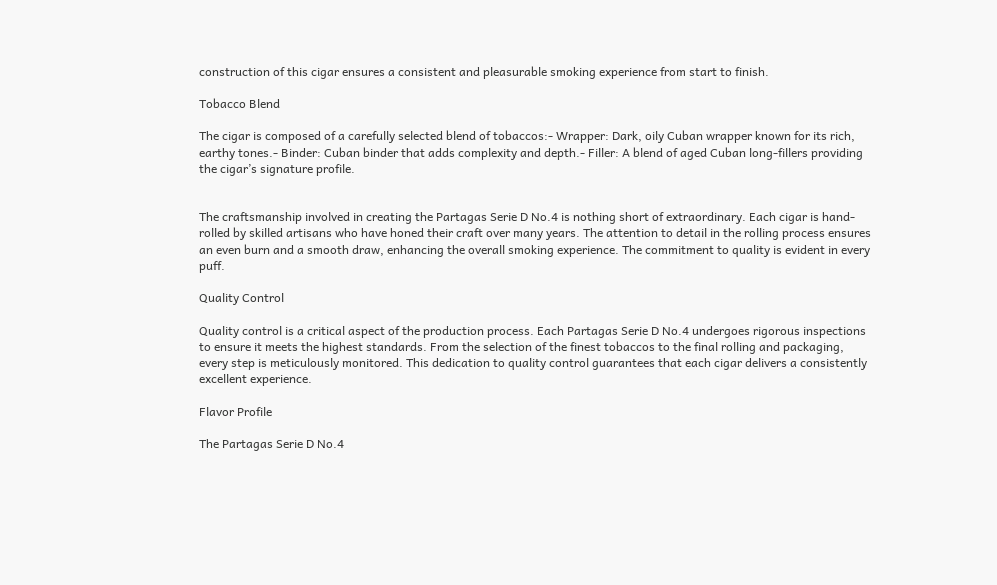construction of this cigar ensures a consistent and pleasurable smoking experience from start to finish.

Tobacco Blend

The cigar is composed of a carefully selected blend of tobaccos:- Wrapper: Dark, oily Cuban wrapper known for its rich, earthy tones.- Binder: Cuban binder that adds complexity and depth.- Filler: A blend of aged Cuban long-fillers providing the cigar’s signature profile.


The craftsmanship involved in creating the Partagas Serie D No.4 is nothing short of extraordinary. Each cigar is hand-rolled by skilled artisans who have honed their craft over many years. The attention to detail in the rolling process ensures an even burn and a smooth draw, enhancing the overall smoking experience. The commitment to quality is evident in every puff.

Quality Control

Quality control is a critical aspect of the production process. Each Partagas Serie D No.4 undergoes rigorous inspections to ensure it meets the highest standards. From the selection of the finest tobaccos to the final rolling and packaging, every step is meticulously monitored. This dedication to quality control guarantees that each cigar delivers a consistently excellent experience.

Flavor Profile

The Partagas Serie D No.4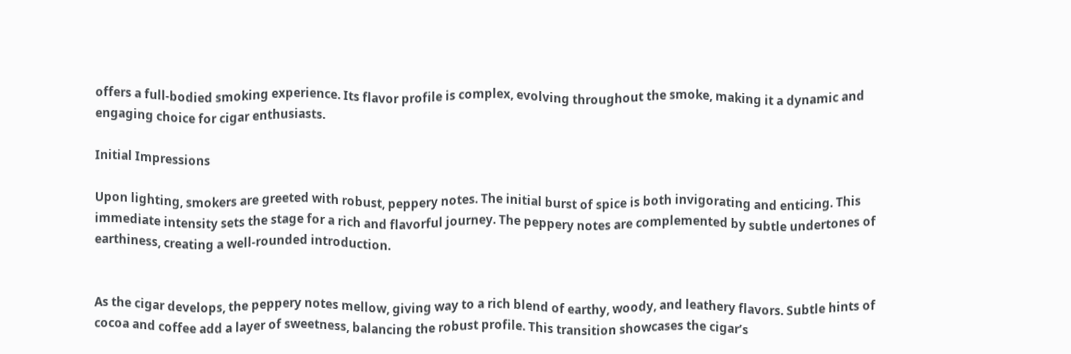offers a full-bodied smoking experience. Its flavor profile is complex, evolving throughout the smoke, making it a dynamic and engaging choice for cigar enthusiasts.

Initial Impressions

Upon lighting, smokers are greeted with robust, peppery notes. The initial burst of spice is both invigorating and enticing. This immediate intensity sets the stage for a rich and flavorful journey. The peppery notes are complemented by subtle undertones of earthiness, creating a well-rounded introduction.


As the cigar develops, the peppery notes mellow, giving way to a rich blend of earthy, woody, and leathery flavors. Subtle hints of cocoa and coffee add a layer of sweetness, balancing the robust profile. This transition showcases the cigar’s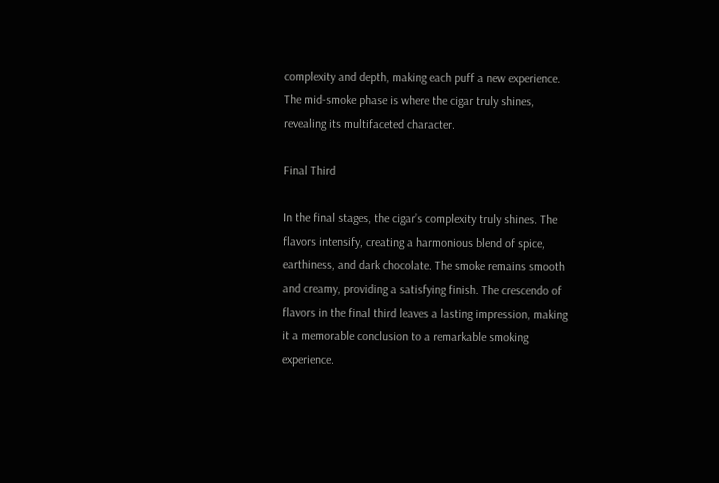complexity and depth, making each puff a new experience. The mid-smoke phase is where the cigar truly shines, revealing its multifaceted character.

Final Third

In the final stages, the cigar’s complexity truly shines. The flavors intensify, creating a harmonious blend of spice, earthiness, and dark chocolate. The smoke remains smooth and creamy, providing a satisfying finish. The crescendo of flavors in the final third leaves a lasting impression, making it a memorable conclusion to a remarkable smoking experience.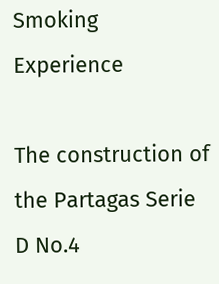Smoking Experience

The construction of the Partagas Serie D No.4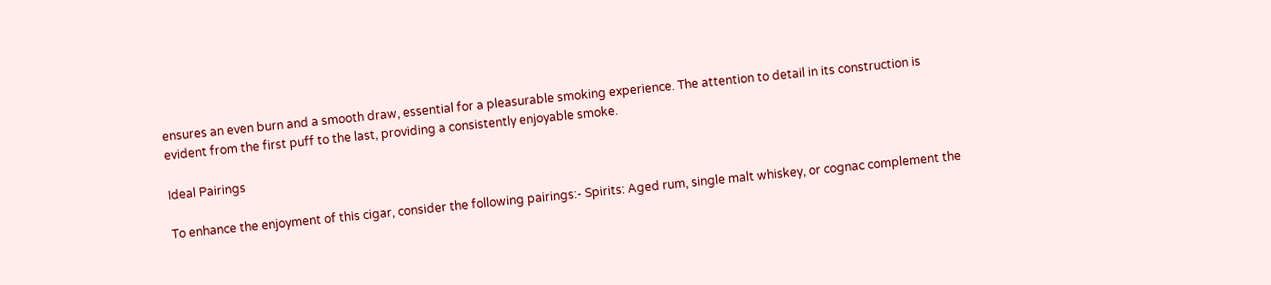ensures an even burn and a smooth draw, essential for a pleasurable smoking experience. The attention to detail in its construction is evident from the first puff to the last, providing a consistently enjoyable smoke.

Ideal Pairings

To enhance the enjoyment of this cigar, consider the following pairings:- Spirits: Aged rum, single malt whiskey, or cognac complement the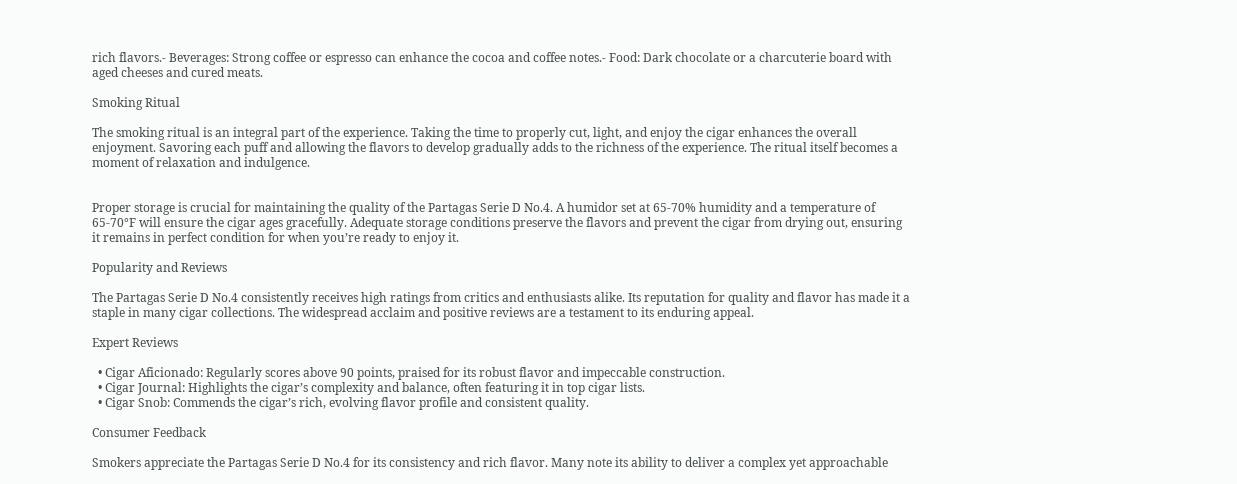rich flavors.- Beverages: Strong coffee or espresso can enhance the cocoa and coffee notes.- Food: Dark chocolate or a charcuterie board with aged cheeses and cured meats.

Smoking Ritual

The smoking ritual is an integral part of the experience. Taking the time to properly cut, light, and enjoy the cigar enhances the overall enjoyment. Savoring each puff and allowing the flavors to develop gradually adds to the richness of the experience. The ritual itself becomes a moment of relaxation and indulgence.


Proper storage is crucial for maintaining the quality of the Partagas Serie D No.4. A humidor set at 65-70% humidity and a temperature of 65-70°F will ensure the cigar ages gracefully. Adequate storage conditions preserve the flavors and prevent the cigar from drying out, ensuring it remains in perfect condition for when you’re ready to enjoy it.

Popularity and Reviews

The Partagas Serie D No.4 consistently receives high ratings from critics and enthusiasts alike. Its reputation for quality and flavor has made it a staple in many cigar collections. The widespread acclaim and positive reviews are a testament to its enduring appeal.

Expert Reviews

  • Cigar Aficionado: Regularly scores above 90 points, praised for its robust flavor and impeccable construction.
  • Cigar Journal: Highlights the cigar’s complexity and balance, often featuring it in top cigar lists.
  • Cigar Snob: Commends the cigar’s rich, evolving flavor profile and consistent quality.

Consumer Feedback

Smokers appreciate the Partagas Serie D No.4 for its consistency and rich flavor. Many note its ability to deliver a complex yet approachable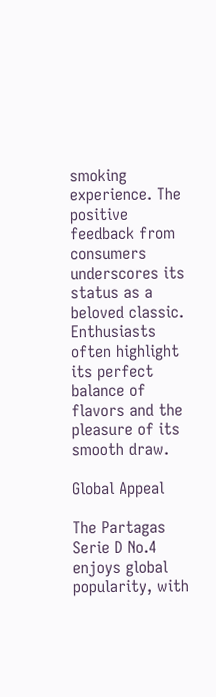smoking experience. The positive feedback from consumers underscores its status as a beloved classic. Enthusiasts often highlight its perfect balance of flavors and the pleasure of its smooth draw.

Global Appeal

The Partagas Serie D No.4 enjoys global popularity, with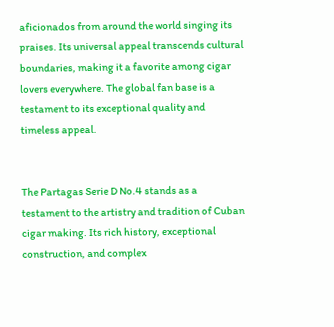aficionados from around the world singing its praises. Its universal appeal transcends cultural boundaries, making it a favorite among cigar lovers everywhere. The global fan base is a testament to its exceptional quality and timeless appeal.


The Partagas Serie D No.4 stands as a testament to the artistry and tradition of Cuban cigar making. Its rich history, exceptional construction, and complex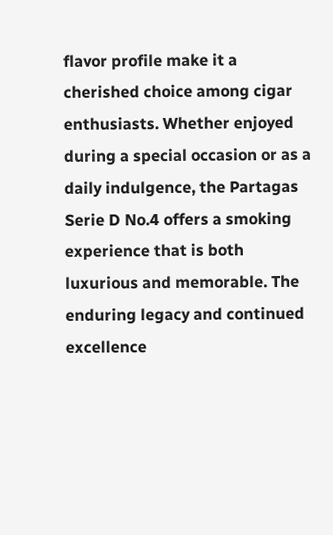flavor profile make it a cherished choice among cigar enthusiasts. Whether enjoyed during a special occasion or as a daily indulgence, the Partagas Serie D No.4 offers a smoking experience that is both luxurious and memorable. The enduring legacy and continued excellence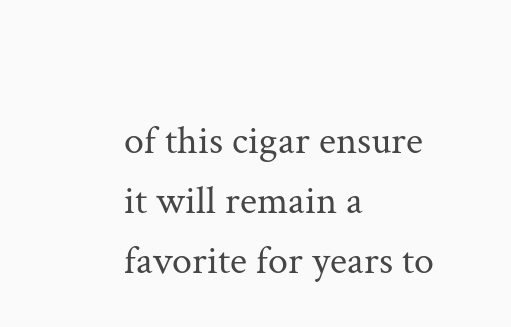of this cigar ensure it will remain a favorite for years to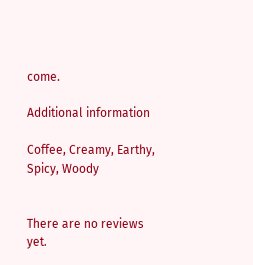come.

Additional information

Coffee, Creamy, Earthy, Spicy, Woody


There are no reviews yet.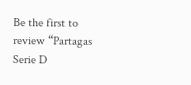Be the first to review “Partagas Serie D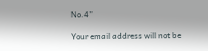No.4”

Your email address will not be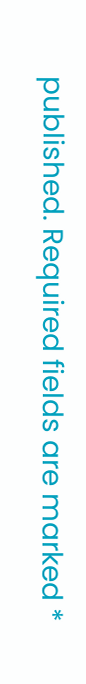published. Required fields are marked *